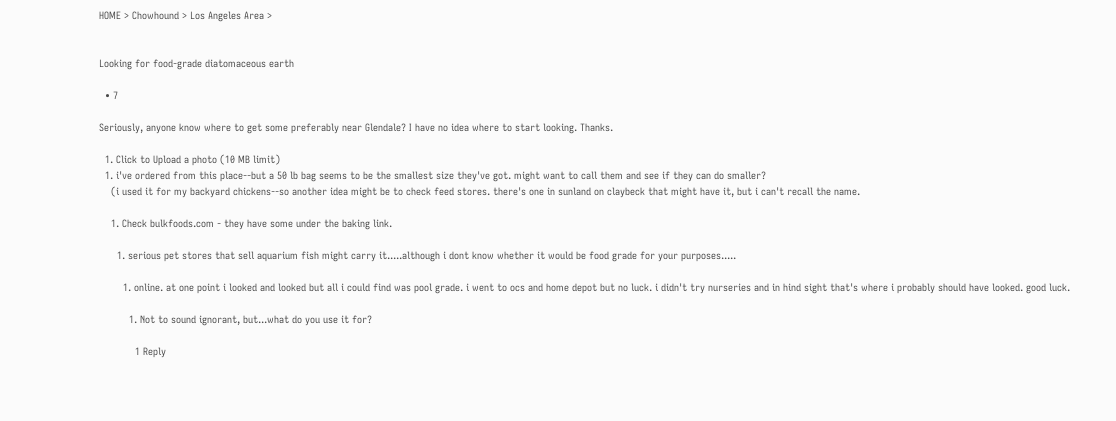HOME > Chowhound > Los Angeles Area >


Looking for food-grade diatomaceous earth

  • 7

Seriously, anyone know where to get some preferably near Glendale? I have no idea where to start looking. Thanks.

  1. Click to Upload a photo (10 MB limit)
  1. i've ordered from this place--but a 50 lb bag seems to be the smallest size they've got. might want to call them and see if they can do smaller?
    (i used it for my backyard chickens--so another idea might be to check feed stores. there's one in sunland on claybeck that might have it, but i can't recall the name.

    1. Check bulkfoods.com - they have some under the baking link.

      1. serious pet stores that sell aquarium fish might carry it.....although i dont know whether it would be food grade for your purposes.....

        1. online. at one point i looked and looked but all i could find was pool grade. i went to ocs and home depot but no luck. i didn't try nurseries and in hind sight that's where i probably should have looked. good luck.

          1. Not to sound ignorant, but...what do you use it for?

            1 Reply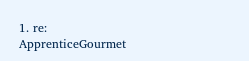1. re: ApprenticeGourmet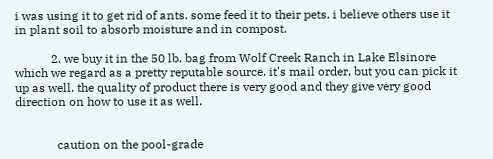i was using it to get rid of ants. some feed it to their pets. i believe others use it in plant soil to absorb moisture and in compost.

            2. we buy it in the 50 lb. bag from Wolf Creek Ranch in Lake Elsinore which we regard as a pretty reputable source. it's mail order, but you can pick it up as well. the quality of product there is very good and they give very good direction on how to use it as well.


              caution on the pool-grade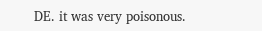DE. it was very poisonous.